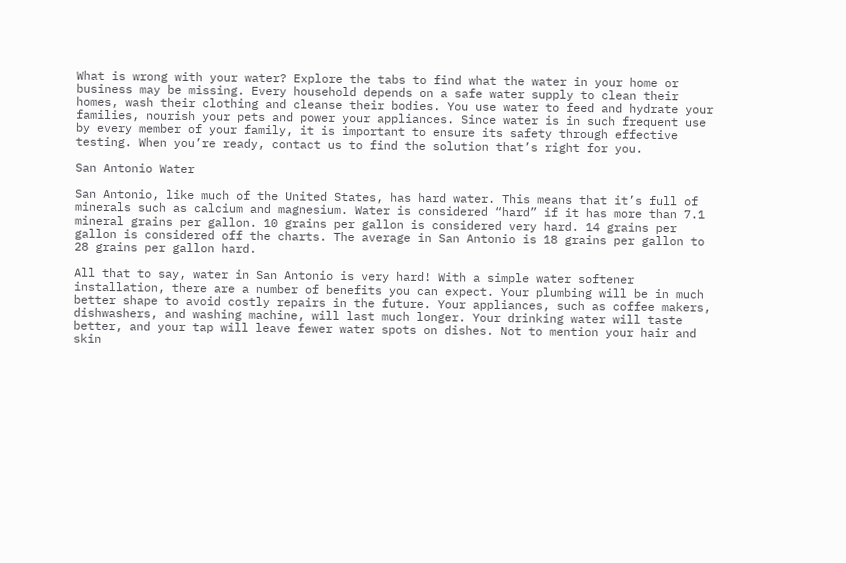What is wrong with your water? Explore the tabs to find what the water in your home or business may be missing. Every household depends on a safe water supply to clean their homes, wash their clothing and cleanse their bodies. You use water to feed and hydrate your families, nourish your pets and power your appliances. Since water is in such frequent use by every member of your family, it is important to ensure its safety through effective testing. When you’re ready, contact us to find the solution that’s right for you.

San Antonio Water

San Antonio, like much of the United States, has hard water. This means that it’s full of minerals such as calcium and magnesium. Water is considered “hard” if it has more than 7.1 mineral grains per gallon. 10 grains per gallon is considered very hard. 14 grains per gallon is considered off the charts. The average in San Antonio is 18 grains per gallon to 28 grains per gallon hard.

All that to say, water in San Antonio is very hard! With a simple water softener installation, there are a number of benefits you can expect. Your plumbing will be in much better shape to avoid costly repairs in the future. Your appliances, such as coffee makers, dishwashers, and washing machine, will last much longer. Your drinking water will taste better, and your tap will leave fewer water spots on dishes. Not to mention your hair and skin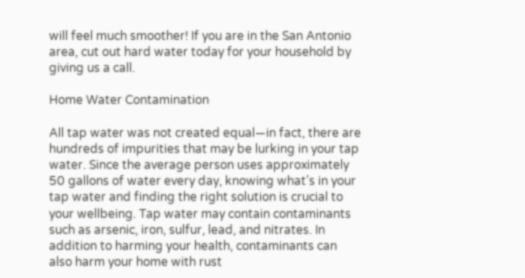will feel much smoother! If you are in the San Antonio area, cut out hard water today for your household by giving us a call.

Home Water Contamination

All tap water was not created equal—in fact, there are hundreds of impurities that may be lurking in your tap water. Since the average person uses approximately 50 gallons of water every day, knowing what’s in your tap water and finding the right solution is crucial to your wellbeing. Tap water may contain contaminants such as arsenic, iron, sulfur, lead, and nitrates. In addition to harming your health, contaminants can also harm your home with rust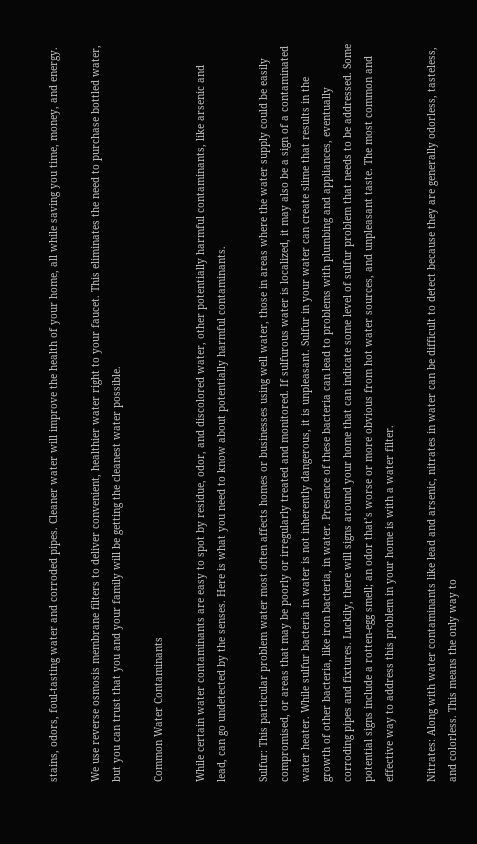stains, odors, foul-tasting water and corroded pipes. Cleaner water will improve the health of your home, all while saving you time, money, and energy.

We use reverse osmosis membrane filters to deliver convenient, healthier water right to your faucet. This eliminates the need to purchase bottled water, but you can trust that you and your family will be getting the cleanest water possible.

Common Water Contaminants

While certain water contaminants are easy to spot by residue, odor, and discolored water, other potentially harmful contaminants, like arsenic and lead, can go undetected by the senses. Here is what you need to know about potentially harmful contaminants.

Sulfur: This particular problem water most often affects homes or businesses using well water, those in areas where the water supply could be easily compromised, or areas that may be poorly or irregularly treated and monitored. If sulfurous water is localized, it may also be a sign of a contaminated water heater. While sulfur bacteria in water is not inherently dangerous, it is unpleasant. Sulfur in your water can create slime that results in the growth of other bacteria, like iron bacteria, in water. Presence of these bacteria can lead to problems with plumbing and appliances, eventually corroding pipes and fixtures. Luckily, there will signs around your home that can indicate some level of sulfur problem that needs to be addressed. Some potential signs include a rotten-egg smell; an odor that’s worse or more obvious from hot water sources, and unpleasant taste. The most common and effective way to address this problem in your home is with a water filter.

Nitrates: Along with water contaminants like lead and arsenic, nitrates in water can be difficult to detect because they are generally odorless, tasteless, and colorless. This means the only way to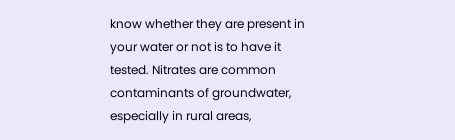know whether they are present in your water or not is to have it tested. Nitrates are common contaminants of groundwater, especially in rural areas,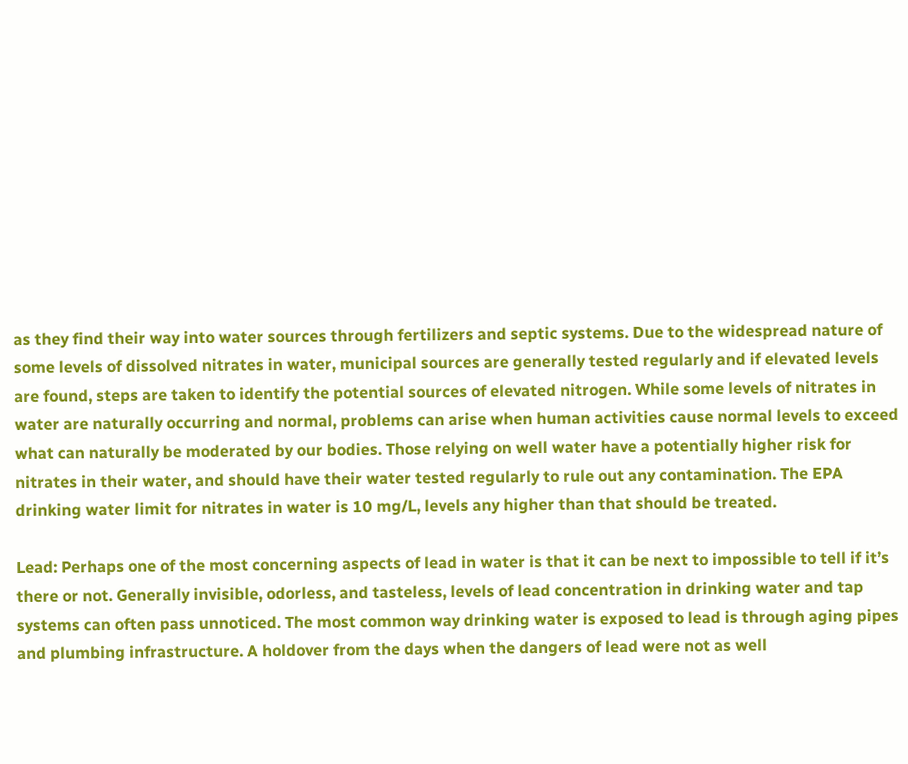as they find their way into water sources through fertilizers and septic systems. Due to the widespread nature of some levels of dissolved nitrates in water, municipal sources are generally tested regularly and if elevated levels are found, steps are taken to identify the potential sources of elevated nitrogen. While some levels of nitrates in water are naturally occurring and normal, problems can arise when human activities cause normal levels to exceed what can naturally be moderated by our bodies. Those relying on well water have a potentially higher risk for nitrates in their water, and should have their water tested regularly to rule out any contamination. The EPA drinking water limit for nitrates in water is 10 mg/L, levels any higher than that should be treated.

Lead: Perhaps one of the most concerning aspects of lead in water is that it can be next to impossible to tell if it’s there or not. Generally invisible, odorless, and tasteless, levels of lead concentration in drinking water and tap systems can often pass unnoticed. The most common way drinking water is exposed to lead is through aging pipes and plumbing infrastructure. A holdover from the days when the dangers of lead were not as well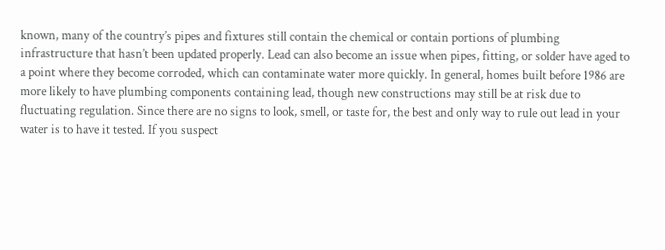known, many of the country’s pipes and fixtures still contain the chemical or contain portions of plumbing infrastructure that hasn’t been updated properly. Lead can also become an issue when pipes, fitting, or solder have aged to a point where they become corroded, which can contaminate water more quickly. In general, homes built before 1986 are more likely to have plumbing components containing lead, though new constructions may still be at risk due to fluctuating regulation. Since there are no signs to look, smell, or taste for, the best and only way to rule out lead in your water is to have it tested. If you suspect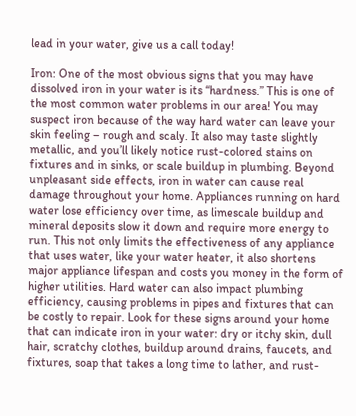lead in your water, give us a call today!

Iron: One of the most obvious signs that you may have dissolved iron in your water is its “hardness.” This is one of the most common water problems in our area! You may suspect iron because of the way hard water can leave your skin feeling – rough and scaly. It also may taste slightly metallic, and you’ll likely notice rust-colored stains on fixtures and in sinks, or scale buildup in plumbing. Beyond unpleasant side effects, iron in water can cause real damage throughout your home. Appliances running on hard water lose efficiency over time, as limescale buildup and mineral deposits slow it down and require more energy to run. This not only limits the effectiveness of any appliance that uses water, like your water heater, it also shortens major appliance lifespan and costs you money in the form of higher utilities. Hard water can also impact plumbing efficiency, causing problems in pipes and fixtures that can be costly to repair. Look for these signs around your home that can indicate iron in your water: dry or itchy skin, dull hair, scratchy clothes, buildup around drains, faucets, and fixtures, soap that takes a long time to lather, and rust-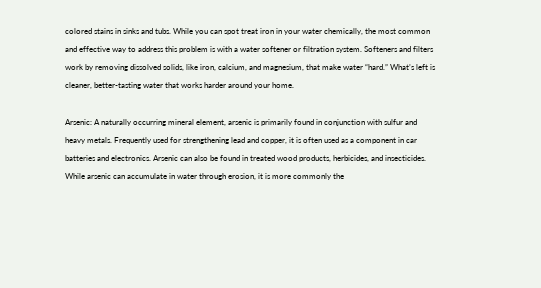colored stains in sinks and tubs. While you can spot treat iron in your water chemically, the most common and effective way to address this problem is with a water softener or filtration system. Softeners and filters work by removing dissolved solids, like iron, calcium, and magnesium, that make water “hard.” What’s left is cleaner, better-tasting water that works harder around your home.

Arsenic: A naturally occurring mineral element, arsenic is primarily found in conjunction with sulfur and heavy metals. Frequently used for strengthening lead and copper, it is often used as a component in car batteries and electronics. Arsenic can also be found in treated wood products, herbicides, and insecticides. While arsenic can accumulate in water through erosion, it is more commonly the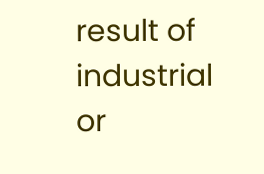result of industrial or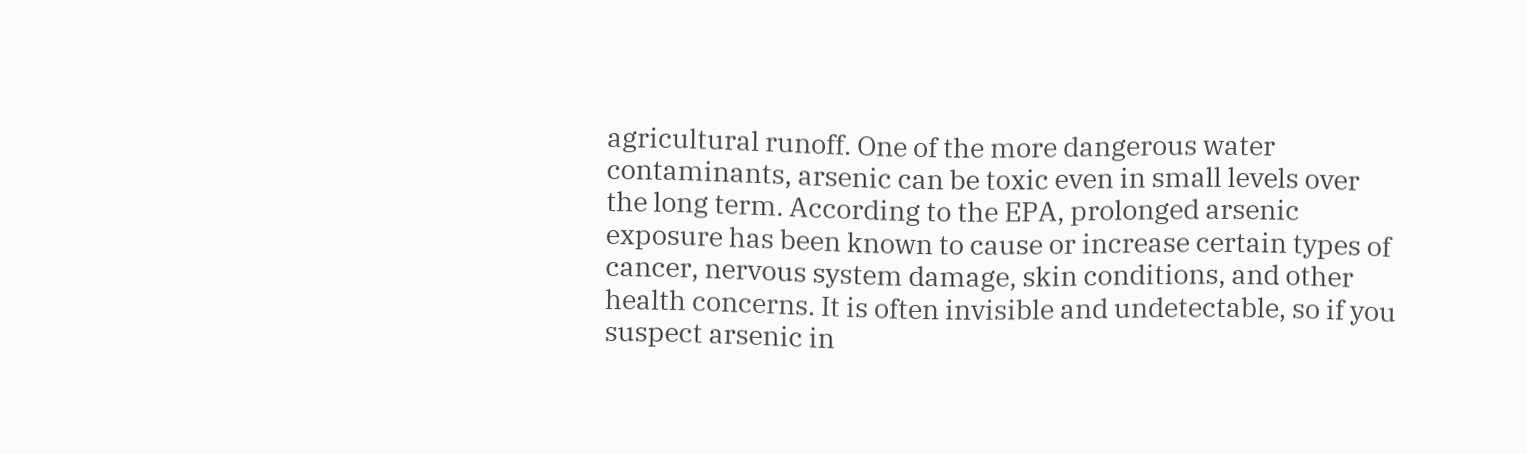agricultural runoff. One of the more dangerous water contaminants, arsenic can be toxic even in small levels over the long term. According to the EPA, prolonged arsenic exposure has been known to cause or increase certain types of cancer, nervous system damage, skin conditions, and other health concerns. It is often invisible and undetectable, so if you suspect arsenic in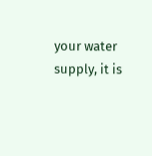your water supply, it is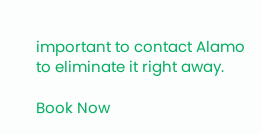important to contact Alamo to eliminate it right away.

Book Now